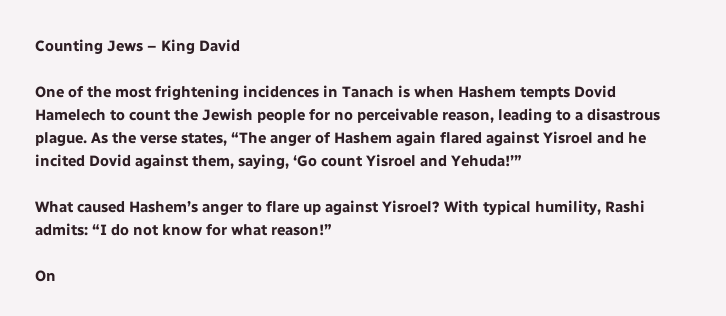Counting Jews – King David

One of the most frightening incidences in Tanach is when Hashem tempts Dovid Hamelech to count the Jewish people for no perceivable reason, leading to a disastrous plague. As the verse states, “The anger of Hashem again flared against Yisroel and he incited Dovid against them, saying, ‘Go count Yisroel and Yehuda!’”

What caused Hashem’s anger to flare up against Yisroel? With typical humility, Rashi admits: “I do not know for what reason!”

On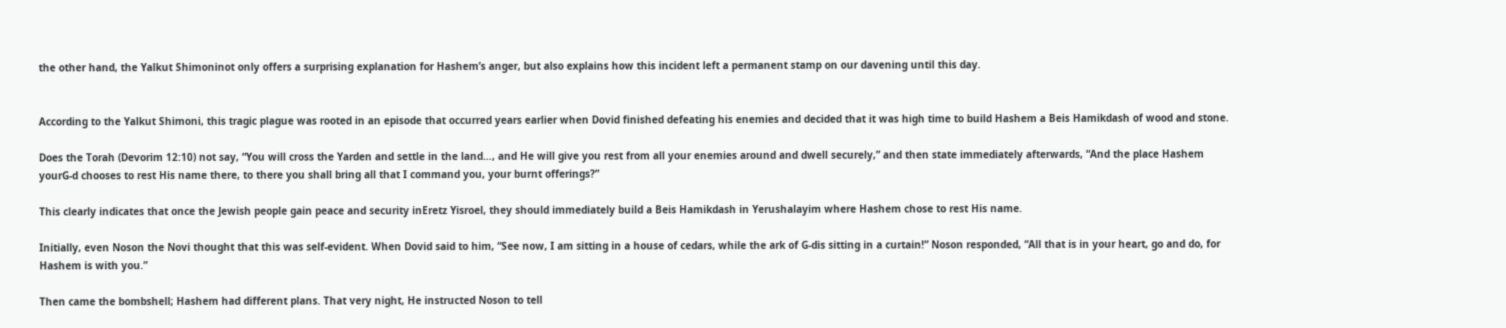the other hand, the Yalkut Shimoninot only offers a surprising explanation for Hashem’s anger, but also explains how this incident left a permanent stamp on our davening until this day.


According to the Yalkut Shimoni, this tragic plague was rooted in an episode that occurred years earlier when Dovid finished defeating his enemies and decided that it was high time to build Hashem a Beis Hamikdash of wood and stone.

Does the Torah (Devorim 12:10) not say, “You will cross the Yarden and settle in the land…, and He will give you rest from all your enemies around and dwell securely,” and then state immediately afterwards, “And the place Hashem yourG-d chooses to rest His name there, to there you shall bring all that I command you, your burnt offerings?”

This clearly indicates that once the Jewish people gain peace and security inEretz Yisroel, they should immediately build a Beis Hamikdash in Yerushalayim where Hashem chose to rest His name.

Initially, even Noson the Novi thought that this was self-evident. When Dovid said to him, “See now, I am sitting in a house of cedars, while the ark of G-dis sitting in a curtain!” Noson responded, “All that is in your heart, go and do, for Hashem is with you.”

Then came the bombshell; Hashem had different plans. That very night, He instructed Noson to tell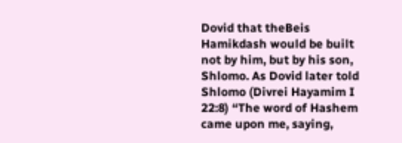Dovid that theBeis Hamikdash would be built not by him, but by his son, Shlomo. As Dovid later told Shlomo (Divrei Hayamim I 22:8) “The word of Hashem came upon me, saying,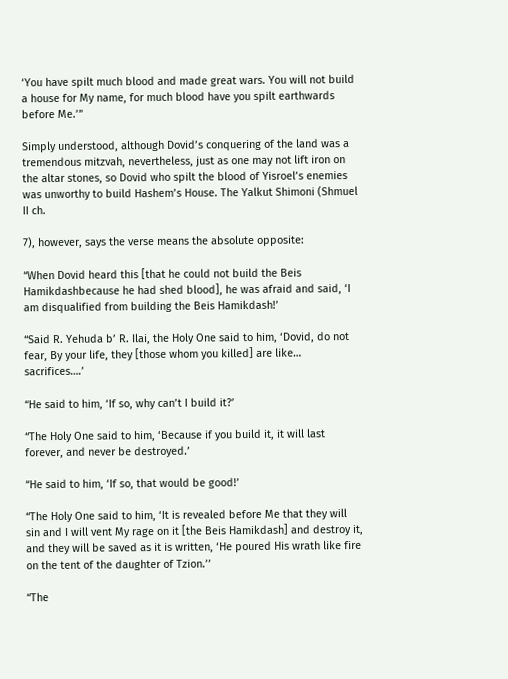‘You have spilt much blood and made great wars. You will not build a house for My name, for much blood have you spilt earthwards before Me.’”

Simply understood, although Dovid’s conquering of the land was a tremendous mitzvah, nevertheless, just as one may not lift iron on the altar stones, so Dovid who spilt the blood of Yisroel’s enemies was unworthy to build Hashem’s House. The Yalkut Shimoni (Shmuel II ch.

7), however, says the verse means the absolute opposite:

“When Dovid heard this [that he could not build the Beis Hamikdashbecause he had shed blood], he was afraid and said, ‘I am disqualified from building the Beis Hamikdash!’

“Said R. Yehuda b’ R. Ilai, the Holy One said to him, ‘Dovid, do not fear, By your life, they [those whom you killed] are like… sacrifices….’

“He said to him, ‘If so, why can’t I build it?’

“The Holy One said to him, ‘Because if you build it, it will last forever, and never be destroyed.’

“He said to him, ‘If so, that would be good!’

“The Holy One said to him, ‘It is revealed before Me that they will sin and I will vent My rage on it [the Beis Hamikdash] and destroy it, and they will be saved as it is written, ‘He poured His wrath like fire on the tent of the daughter of Tzion.’’

“The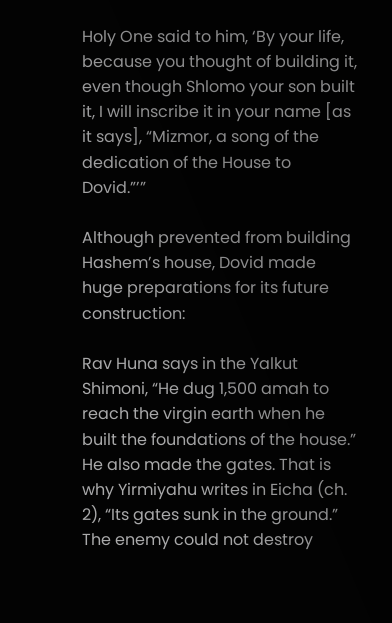Holy One said to him, ‘By your life, because you thought of building it, even though Shlomo your son built it, I will inscribe it in your name [as it says], “Mizmor, a song of the dedication of the House to Dovid.”’”

Although prevented from building Hashem’s house, Dovid made huge preparations for its future construction:

Rav Huna says in the Yalkut Shimoni, “He dug 1,500 amah to reach the virgin earth when he built the foundations of the house.” He also made the gates. That is why Yirmiyahu writes in Eicha (ch. 2), “Its gates sunk in the ground.” The enemy could not destroy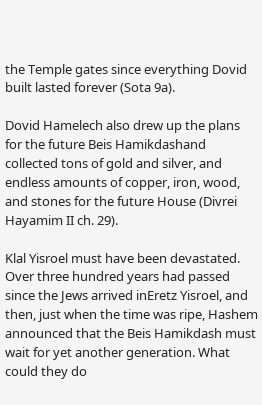the Temple gates since everything Dovid built lasted forever (Sota 9a).

Dovid Hamelech also drew up the plans for the future Beis Hamikdashand collected tons of gold and silver, and endless amounts of copper, iron, wood, and stones for the future House (Divrei Hayamim II ch. 29).

Klal Yisroel must have been devastated. Over three hundred years had passed since the Jews arrived inEretz Yisroel, and then, just when the time was ripe, Hashem announced that the Beis Hamikdash must wait for yet another generation. What could they do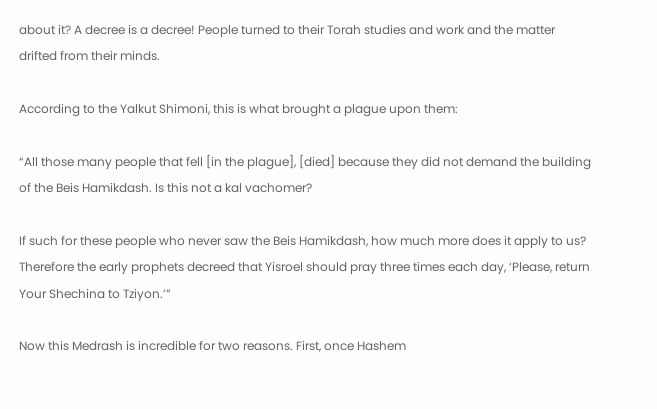about it? A decree is a decree! People turned to their Torah studies and work and the matter drifted from their minds.

According to the Yalkut Shimoni, this is what brought a plague upon them:

“All those many people that fell [in the plague], [died] because they did not demand the building of the Beis Hamikdash. Is this not a kal vachomer?

If such for these people who never saw the Beis Hamikdash, how much more does it apply to us? Therefore the early prophets decreed that Yisroel should pray three times each day, ‘Please, return Your Shechina to Tziyon.’”

Now this Medrash is incredible for two reasons. First, once Hashem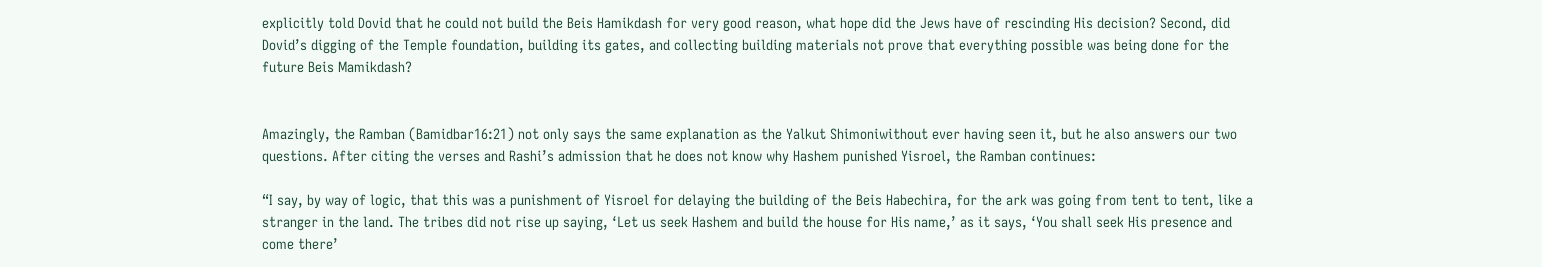explicitly told Dovid that he could not build the Beis Hamikdash for very good reason, what hope did the Jews have of rescinding His decision? Second, did Dovid’s digging of the Temple foundation, building its gates, and collecting building materials not prove that everything possible was being done for the future Beis Mamikdash?


Amazingly, the Ramban (Bamidbar16:21) not only says the same explanation as the Yalkut Shimoniwithout ever having seen it, but he also answers our two questions. After citing the verses and Rashi’s admission that he does not know why Hashem punished Yisroel, the Ramban continues:

“I say, by way of logic, that this was a punishment of Yisroel for delaying the building of the Beis Habechira, for the ark was going from tent to tent, like a stranger in the land. The tribes did not rise up saying, ‘Let us seek Hashem and build the house for His name,’ as it says, ‘You shall seek His presence and come there’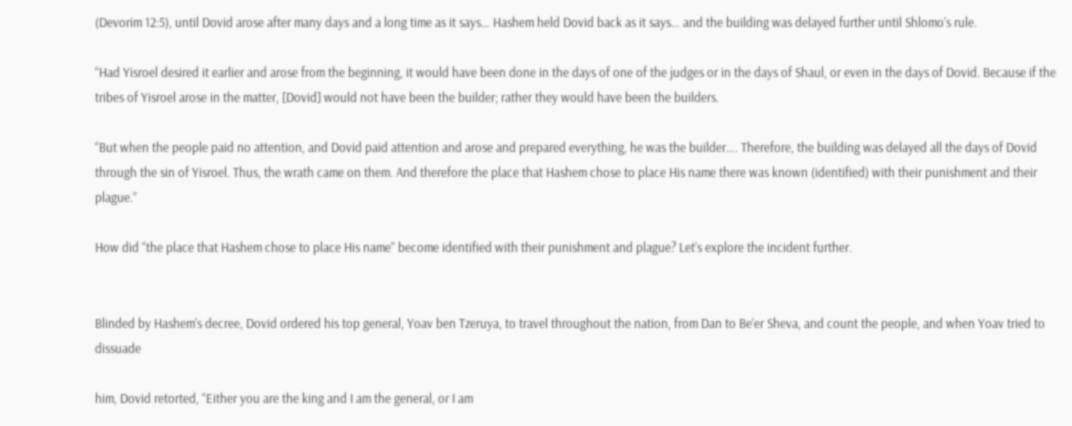(Devorim 12:5), until Dovid arose after many days and a long time as it says… Hashem held Dovid back as it says… and the building was delayed further until Shlomo’s rule.

“Had Yisroel desired it earlier and arose from the beginning, it would have been done in the days of one of the judges or in the days of Shaul, or even in the days of Dovid. Because if the tribes of Yisroel arose in the matter, [Dovid] would not have been the builder; rather they would have been the builders.

“But when the people paid no attention, and Dovid paid attention and arose and prepared everything, he was the builder…. Therefore, the building was delayed all the days of Dovid through the sin of Yisroel. Thus, the wrath came on them. And therefore the place that Hashem chose to place His name there was known (identified) with their punishment and their plague.”

How did “the place that Hashem chose to place His name” become identified with their punishment and plague? Let’s explore the incident further.


Blinded by Hashem’s decree, Dovid ordered his top general, Yoav ben Tzeruya, to travel throughout the nation, from Dan to Be’er Sheva, and count the people, and when Yoav tried to dissuade

him, Dovid retorted, “Either you are the king and I am the general, or I am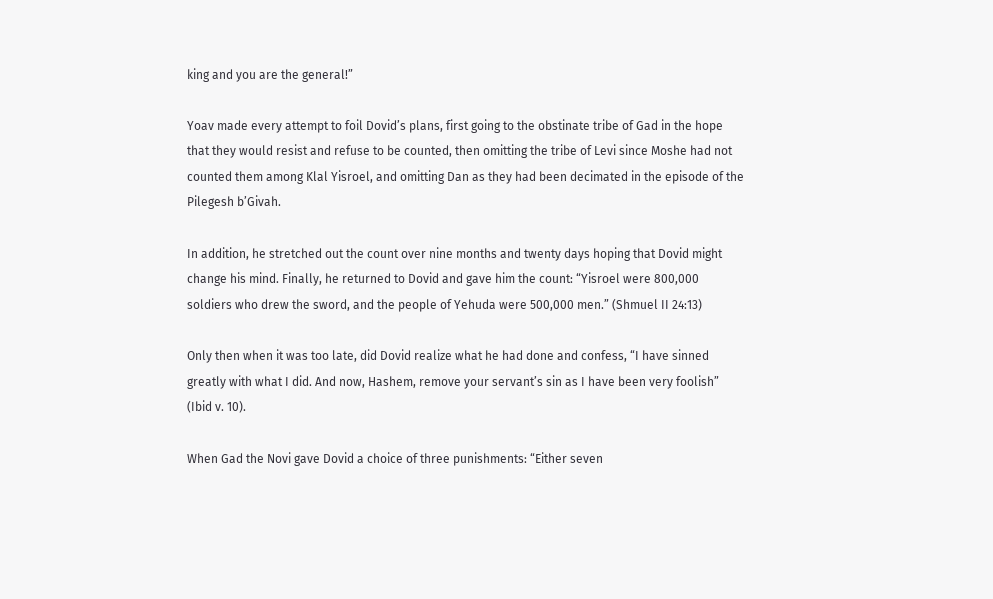king and you are the general!”

Yoav made every attempt to foil Dovid’s plans, first going to the obstinate tribe of Gad in the hope that they would resist and refuse to be counted, then omitting the tribe of Levi since Moshe had not counted them among Klal Yisroel, and omitting Dan as they had been decimated in the episode of the Pilegesh b’Givah.

In addition, he stretched out the count over nine months and twenty days hoping that Dovid might change his mind. Finally, he returned to Dovid and gave him the count: “Yisroel were 800,000 soldiers who drew the sword, and the people of Yehuda were 500,000 men.” (Shmuel II 24:13)

Only then when it was too late, did Dovid realize what he had done and confess, “I have sinned greatly with what I did. And now, Hashem, remove your servant’s sin as I have been very foolish” (Ibid v. 10).

When Gad the Novi gave Dovid a choice of three punishments: “Either seven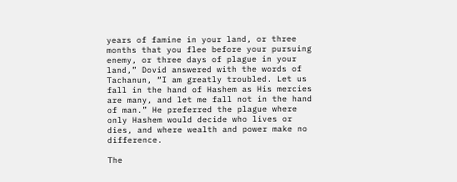years of famine in your land, or three months that you flee before your pursuing enemy, or three days of plague in your land,” Dovid answered with the words of Tachanun, “I am greatly troubled. Let us fall in the hand of Hashem as His mercies are many, and let me fall not in the hand of man.” He preferred the plague where only Hashem would decide who lives or dies, and where wealth and power make no difference.

The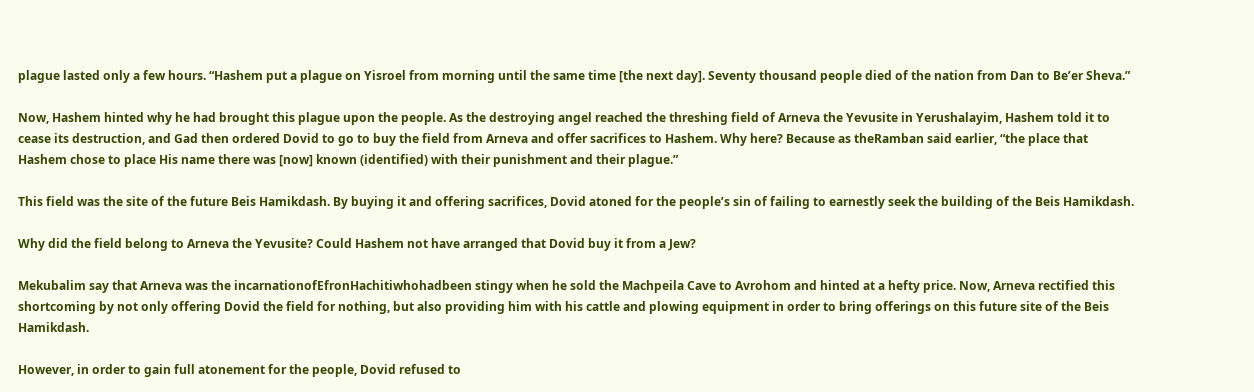plague lasted only a few hours. “Hashem put a plague on Yisroel from morning until the same time [the next day]. Seventy thousand people died of the nation from Dan to Be’er Sheva.”

Now, Hashem hinted why he had brought this plague upon the people. As the destroying angel reached the threshing field of Arneva the Yevusite in Yerushalayim, Hashem told it to cease its destruction, and Gad then ordered Dovid to go to buy the field from Arneva and offer sacrifices to Hashem. Why here? Because as theRamban said earlier, “the place that Hashem chose to place His name there was [now] known (identified) with their punishment and their plague.”

This field was the site of the future Beis Hamikdash. By buying it and offering sacrifices, Dovid atoned for the people’s sin of failing to earnestly seek the building of the Beis Hamikdash.

Why did the field belong to Arneva the Yevusite? Could Hashem not have arranged that Dovid buy it from a Jew?

Mekubalim say that Arneva was the incarnationofEfronHachitiwhohadbeen stingy when he sold the Machpeila Cave to Avrohom and hinted at a hefty price. Now, Arneva rectified this shortcoming by not only offering Dovid the field for nothing, but also providing him with his cattle and plowing equipment in order to bring offerings on this future site of the Beis Hamikdash.

However, in order to gain full atonement for the people, Dovid refused to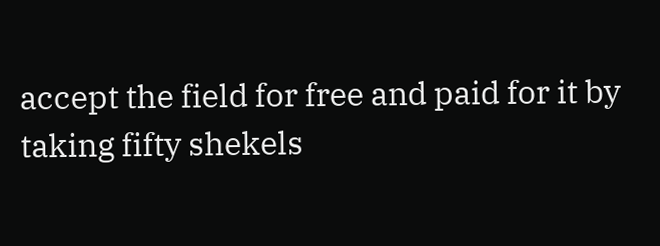accept the field for free and paid for it by taking fifty shekels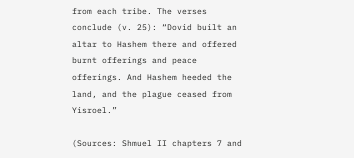from each tribe. The verses conclude (v. 25): “Dovid built an altar to Hashem there and offered burnt offerings and peace offerings. And Hashem heeded the land, and the plague ceased from Yisroel.”

(Sources: Shmuel II chapters 7 and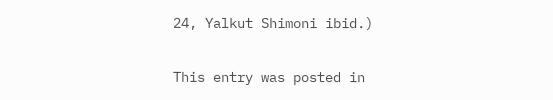24, Yalkut Shimoni ibid.)

This entry was posted in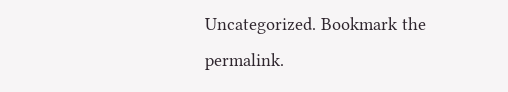Uncategorized. Bookmark the permalink.